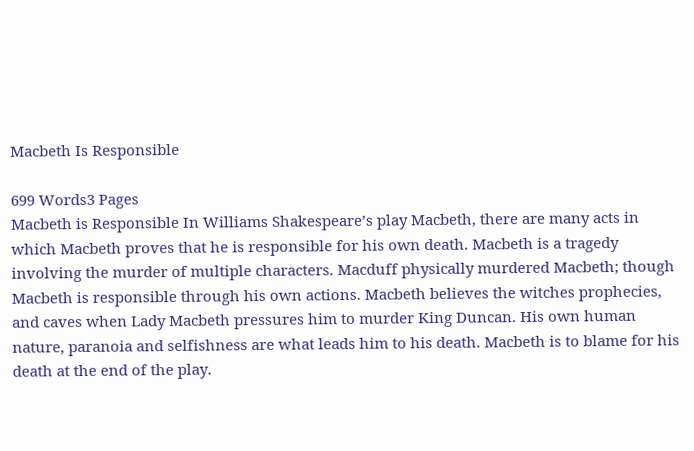Macbeth Is Responsible

699 Words3 Pages
Macbeth is Responsible In Williams Shakespeare’s play Macbeth, there are many acts in which Macbeth proves that he is responsible for his own death. Macbeth is a tragedy involving the murder of multiple characters. Macduff physically murdered Macbeth; though Macbeth is responsible through his own actions. Macbeth believes the witches prophecies, and caves when Lady Macbeth pressures him to murder King Duncan. His own human nature, paranoia and selfishness are what leads him to his death. Macbeth is to blame for his death at the end of the play.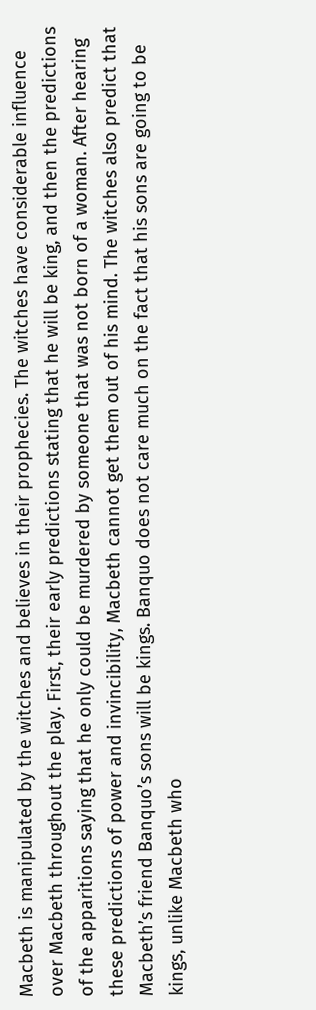Macbeth is manipulated by the witches and believes in their prophecies. The witches have considerable influence over Macbeth throughout the play. First, their early predictions stating that he will be king, and then the predictions of the apparitions saying that he only could be murdered by someone that was not born of a woman. After hearing these predictions of power and invincibility, Macbeth cannot get them out of his mind. The witches also predict that Macbeth’s friend Banquo’s sons will be kings. Banquo does not care much on the fact that his sons are going to be kings, unlike Macbeth who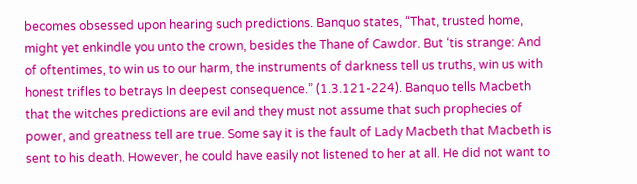becomes obsessed upon hearing such predictions. Banquo states, “That, trusted home, might yet enkindle you unto the crown, besides the Thane of Cawdor. But ‘tis strange: And of oftentimes, to win us to our harm, the instruments of darkness tell us truths, win us with honest trifles to betrays In deepest consequence.” (1.3.121-224). Banquo tells Macbeth that the witches predictions are evil and they must not assume that such prophecies of power, and greatness tell are true. Some say it is the fault of Lady Macbeth that Macbeth is sent to his death. However, he could have easily not listened to her at all. He did not want to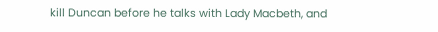kill Duncan before he talks with Lady Macbeth, and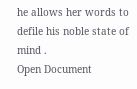he allows her words to defile his noble state of mind .
Open Document